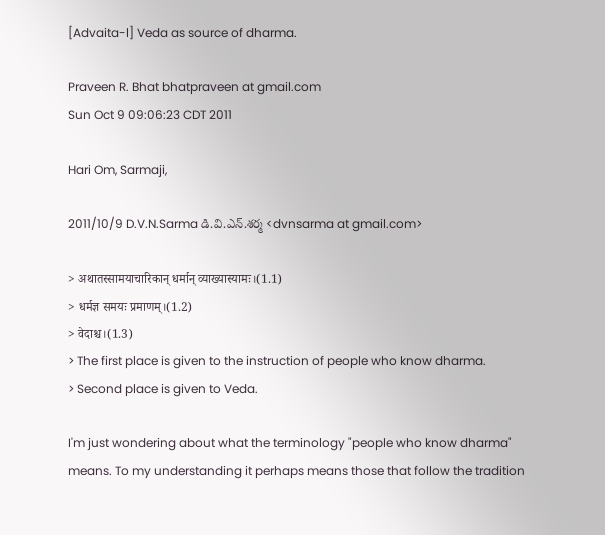[Advaita-l] Veda as source of dharma.

Praveen R. Bhat bhatpraveen at gmail.com
Sun Oct 9 09:06:23 CDT 2011

Hari Om, Sarmaji,

2011/10/9 D.V.N.Sarma డి.వి.ఎన్.శర్మ <dvnsarma at gmail.com>

> अथातस्सामयाचारिकान् धर्मान् व्याख्यास्यामः।(1.1)
> धर्मज्ञ समयः प्रमाणम्।(1.2)
> वेदाश्च।(1.3)
> The first place is given to the instruction of people who know dharma.
> Second place is given to Veda.

I'm just wondering about what the terminology "people who know dharma"
means. To my understanding it perhaps means those that follow the tradition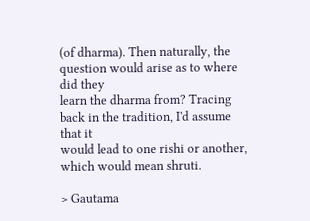(of dharma). Then naturally, the question would arise as to where did they
learn the dharma from? Tracing back in the tradition, I'd assume that it
would lead to one rishi or another, which would mean shruti.

> Gautama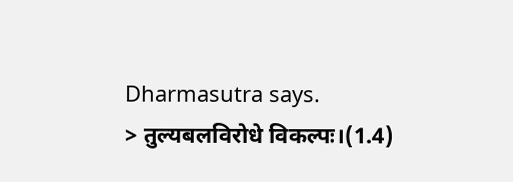Dharmasutra says.
> तुल्यबलविरोधे विकल्पः।(1.4)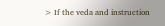> If the veda and instruction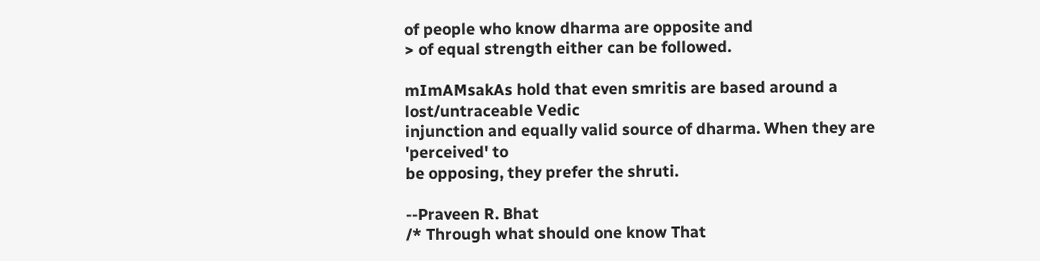of people who know dharma are opposite and
> of equal strength either can be followed.

mImAMsakAs hold that even smritis are based around a lost/untraceable Vedic
injunction and equally valid source of dharma. When they are 'perceived' to
be opposing, they prefer the shruti.

--Praveen R. Bhat
/* Through what should one know That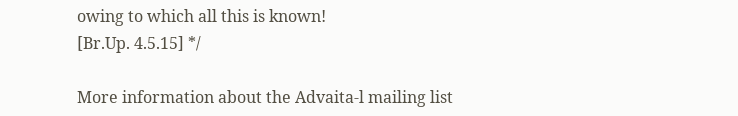owing to which all this is known!
[Br.Up. 4.5.15] */

More information about the Advaita-l mailing list